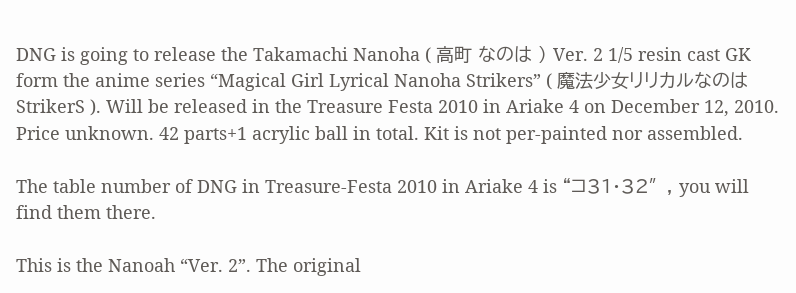DNG is going to release the Takamachi Nanoha ( 高町 なのは ) Ver. 2 1/5 resin cast GK form the anime series “Magical Girl Lyrical Nanoha Strikers” ( 魔法少女リリカルなのはStrikerS ). Will be released in the Treasure Festa 2010 in Ariake 4 on December 12, 2010. Price unknown. 42 parts+1 acrylic ball in total. Kit is not per-painted nor assembled.

The table number of DNG in Treasure-Festa 2010 in Ariake 4 is “コ31・32″, you will find them there.

This is the Nanoah “Ver. 2”. The original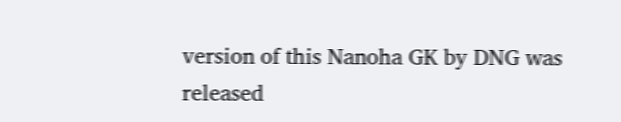version of this Nanoha GK by DNG was released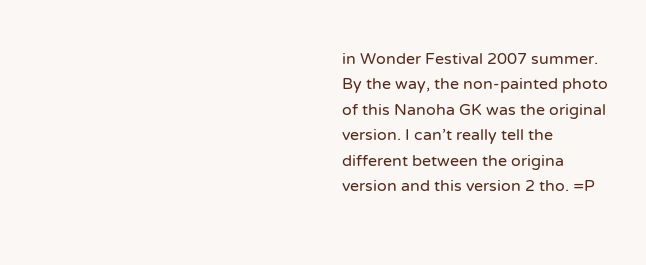in Wonder Festival 2007 summer. By the way, the non-painted photo of this Nanoha GK was the original version. I can’t really tell the different between the origina version and this version 2 tho. =P